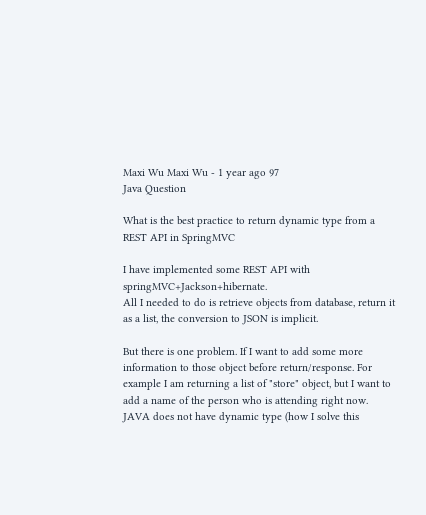Maxi Wu Maxi Wu - 1 year ago 97
Java Question

What is the best practice to return dynamic type from a REST API in SpringMVC

I have implemented some REST API with springMVC+Jackson+hibernate.
All I needed to do is retrieve objects from database, return it as a list, the conversion to JSON is implicit.

But there is one problem. If I want to add some more information to those object before return/response. For example I am returning a list of "store" object, but I want to add a name of the person who is attending right now.
JAVA does not have dynamic type (how I solve this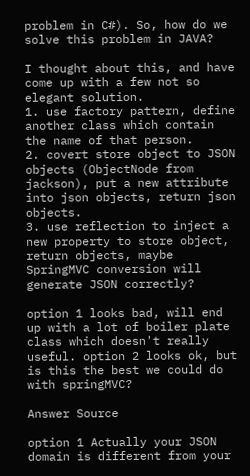problem in C#). So, how do we solve this problem in JAVA?

I thought about this, and have come up with a few not so elegant solution.
1. use factory pattern, define another class which contain the name of that person.
2. covert store object to JSON objects (ObjectNode from jackson), put a new attribute into json objects, return json objects.
3. use reflection to inject a new property to store object, return objects, maybe SpringMVC conversion will generate JSON correctly?

option 1 looks bad, will end up with a lot of boiler plate class which doesn't really useful. option 2 looks ok, but is this the best we could do with springMVC?

Answer Source

option 1 Actually your JSON domain is different from your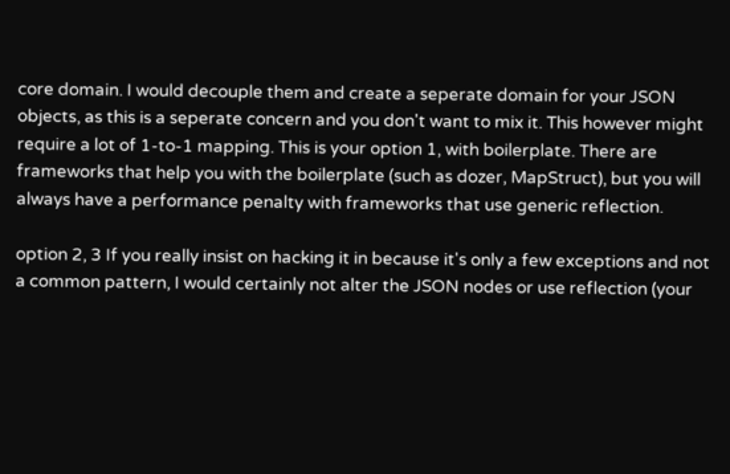core domain. I would decouple them and create a seperate domain for your JSON objects, as this is a seperate concern and you don't want to mix it. This however might require a lot of 1-to-1 mapping. This is your option 1, with boilerplate. There are frameworks that help you with the boilerplate (such as dozer, MapStruct), but you will always have a performance penalty with frameworks that use generic reflection.

option 2, 3 If you really insist on hacking it in because it's only a few exceptions and not a common pattern, I would certainly not alter the JSON nodes or use reflection (your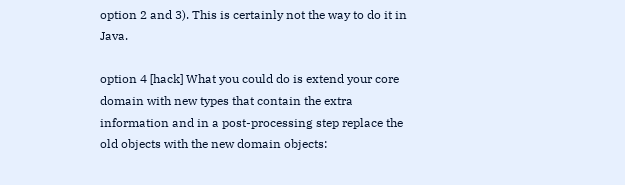option 2 and 3). This is certainly not the way to do it in Java.

option 4 [hack] What you could do is extend your core domain with new types that contain the extra information and in a post-processing step replace the old objects with the new domain objects: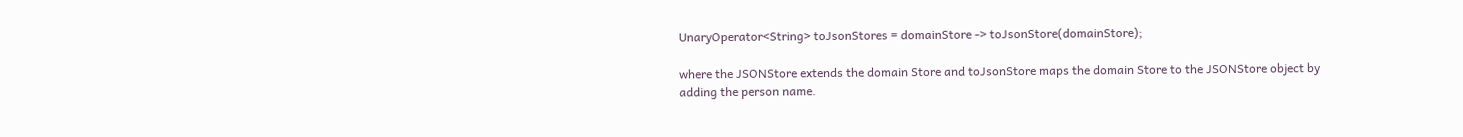UnaryOperator<String> toJsonStores = domainStore -> toJsonStore(domainStore);

where the JSONStore extends the domain Store and toJsonStore maps the domain Store to the JSONStore object by adding the person name.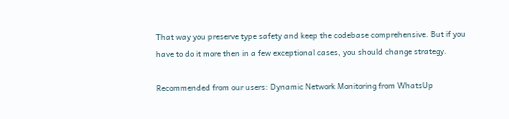That way you preserve type safety and keep the codebase comprehensive. But if you have to do it more then in a few exceptional cases, you should change strategy.

Recommended from our users: Dynamic Network Monitoring from WhatsUp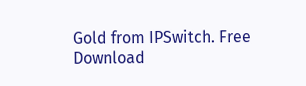Gold from IPSwitch. Free Download